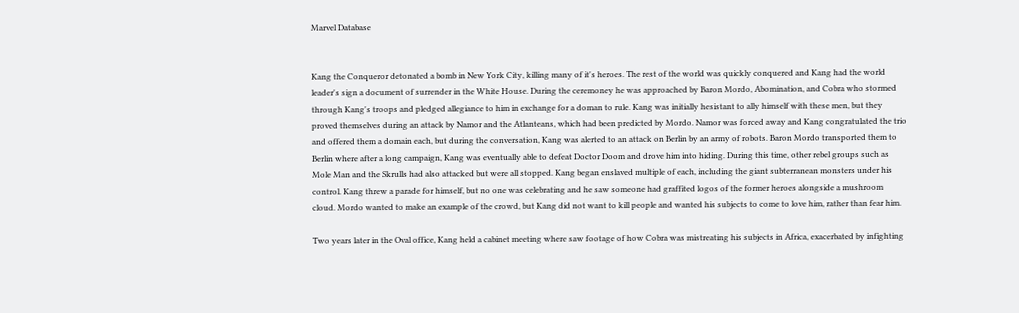Marvel Database


Kang the Conqueror detonated a bomb in New York City, killing many of it's heroes. The rest of the world was quickly conquered and Kang had the world leader's sign a document of surrender in the White House. During the ceremoney he was approached by Baron Mordo, Abomination, and Cobra who stormed through Kang's troops and pledged allegiance to him in exchange for a doman to rule. Kang was initially hesistant to ally himself with these men, but they proved themselves during an attack by Namor and the Atlanteans, which had been predicted by Mordo. Namor was forced away and Kang congratulated the trio and offered them a domain each, but during the conversation, Kang was alerted to an attack on Berlin by an army of robots. Baron Mordo transported them to Berlin where after a long campaign, Kang was eventually able to defeat Doctor Doom and drove him into hiding. During this time, other rebel groups such as Mole Man and the Skrulls had also attacked but were all stopped. Kang began enslaved multiple of each, including the giant subterranean monsters under his control. Kang threw a parade for himself, but no one was celebrating and he saw someone had graffited logos of the former heroes alongside a mushroom cloud. Mordo wanted to make an example of the crowd, but Kang did not want to kill people and wanted his subjects to come to love him, rather than fear him.

Two years later in the Oval office, Kang held a cabinet meeting where saw footage of how Cobra was mistreating his subjects in Africa, exacerbated by infighting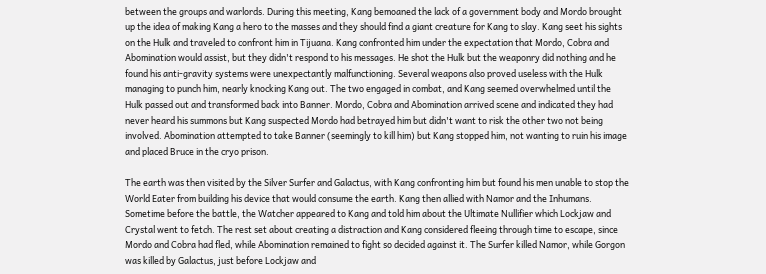between the groups and warlords. During this meeting, Kang bemoaned the lack of a government body and Mordo brought up the idea of making Kang a hero to the masses and they should find a giant creature for Kang to slay. Kang seet his sights on the Hulk and traveled to confront him in Tijuana. Kang confronted him under the expectation that Mordo, Cobra and Abomination would assist, but they didn't respond to his messages. He shot the Hulk but the weaponry did nothing and he found his anti-gravity systems were unexpectantly malfunctioning. Several weapons also proved useless with the Hulk managing to punch him, nearly knocking Kang out. The two engaged in combat, and Kang seemed overwhelmed until the Hulk passed out and transformed back into Banner. Mordo, Cobra and Abomination arrived scene and indicated they had never heard his summons but Kang suspected Mordo had betrayed him but didn't want to risk the other two not being involved. Abomination attempted to take Banner (seemingly to kill him) but Kang stopped him, not wanting to ruin his image and placed Bruce in the cryo prison.

The earth was then visited by the Silver Surfer and Galactus, with Kang confronting him but found his men unable to stop the World Eater from building his device that would consume the earth. Kang then allied with Namor and the Inhumans. Sometime before the battle, the Watcher appeared to Kang and told him about the Ultimate Nullifier which Lockjaw and Crystal went to fetch. The rest set about creating a distraction and Kang considered fleeing through time to escape, since Mordo and Cobra had fled, while Abomination remained to fight so decided against it. The Surfer killed Namor, while Gorgon was killed by Galactus, just before Lockjaw and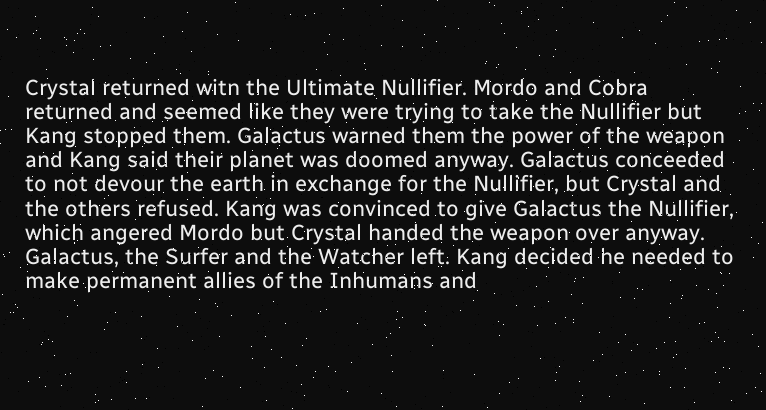Crystal returned witn the Ultimate Nullifier. Mordo and Cobra returned and seemed like they were trying to take the Nullifier but Kang stopped them. Galactus warned them the power of the weapon and Kang said their planet was doomed anyway. Galactus conceeded to not devour the earth in exchange for the Nullifier, but Crystal and the others refused. Kang was convinced to give Galactus the Nullifier, which angered Mordo but Crystal handed the weapon over anyway. Galactus, the Surfer and the Watcher left. Kang decided he needed to make permanent allies of the Inhumans and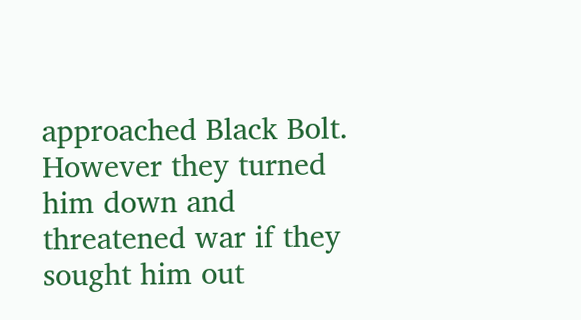approached Black Bolt. However they turned him down and threatened war if they sought him out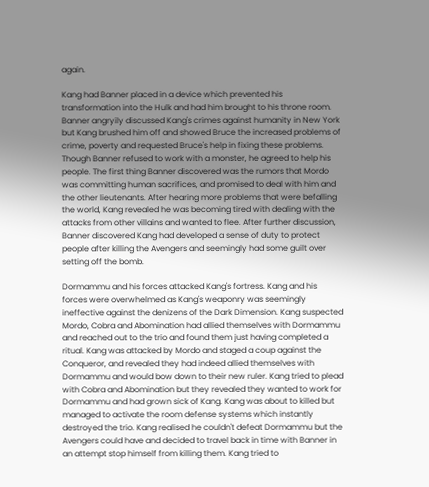again.

Kang had Banner placed in a device which prevented his transformation into the Hulk and had him brought to his throne room. Banner angryily discussed Kang's crimes against humanity in New York but Kang brushed him off and showed Bruce the increased problems of crime, poverty and requested Bruce's help in fixing these problems. Though Banner refused to work with a monster, he agreed to help his people. The first thing Banner discovered was the rumors that Mordo was committing human sacrifices, and promised to deal with him and the other lieutenants. After hearing more problems that were befalling the world, Kang revealed he was becoming tired with dealing with the attacks from other villains and wanted to flee. After further discussion, Banner discovered Kang had developed a sense of duty to protect people after killing the Avengers and seemingly had some guilt over setting off the bomb.

Dormammu and his forces attacked Kang's fortress. Kang and his forces were overwhelmed as Kang's weaponry was seemingly ineffective against the denizens of the Dark Dimension. Kang suspected Mordo, Cobra and Abomination had allied themselves with Dormammu and reached out to the trio and found them just having completed a ritual. Kang was attacked by Mordo and staged a coup against the Conqueror, and revealed they had indeed allied themselves with Dormammu and would bow down to their new ruler. Kang tried to plead with Cobra and Abomination but they revealed they wanted to work for Dormammu and had grown sick of Kang. Kang was about to killed but managed to activate the room defense systems which instantly destroyed the trio. Kang realised he couldn't defeat Dormammu but the Avengers could have and decided to travel back in time with Banner in an attempt stop himself from killing them. Kang tried to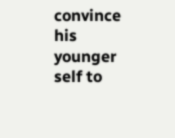convince his younger self to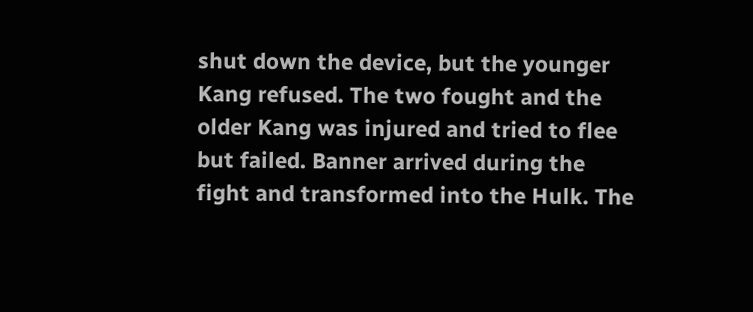shut down the device, but the younger Kang refused. The two fought and the older Kang was injured and tried to flee but failed. Banner arrived during the fight and transformed into the Hulk. The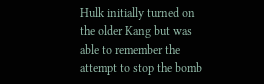Hulk initially turned on the older Kang but was able to remember the attempt to stop the bomb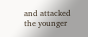and attacked the younger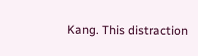Kang. This distraction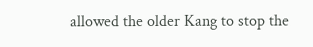allowed the older Kang to stop the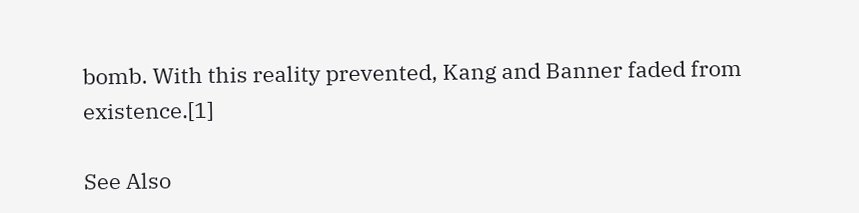bomb. With this reality prevented, Kang and Banner faded from existence.[1]

See Also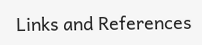Links and References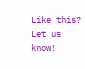Like this? Let us know!